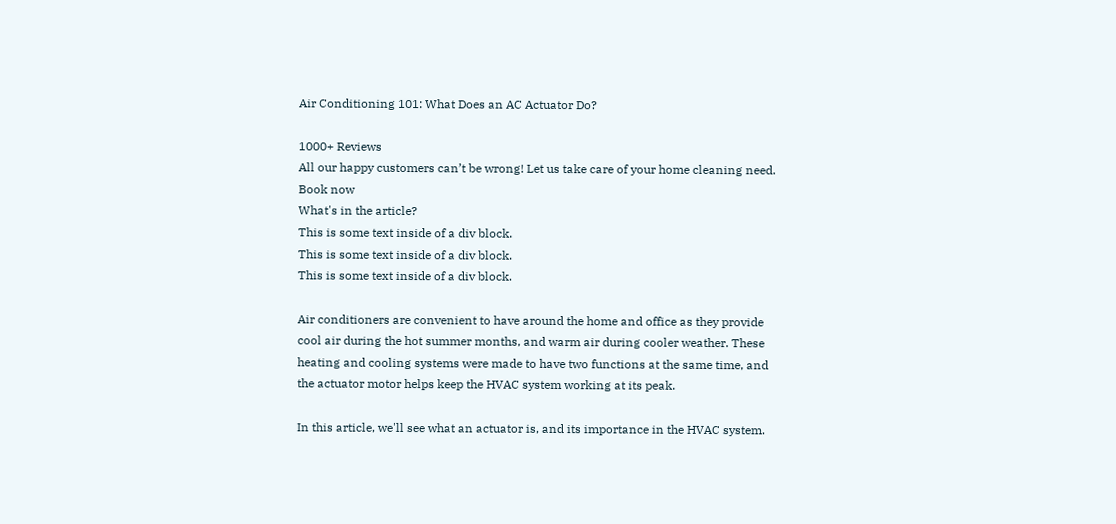Air Conditioning 101: What Does an AC Actuator Do?

1000+ Reviews
All our happy customers can’t be wrong! Let us take care of your home cleaning need.
Book now
What's in the article?
This is some text inside of a div block.
This is some text inside of a div block.
This is some text inside of a div block.

Air conditioners are convenient to have around the home and office as they provide cool air during the hot summer months, and warm air during cooler weather. These heating and cooling systems were made to have two functions at the same time, and the actuator motor helps keep the HVAC system working at its peak.

In this article, we'll see what an actuator is, and its importance in the HVAC system.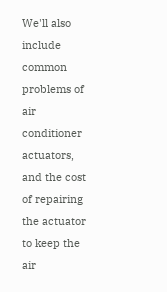We'll also include common problems of air conditioner actuators, and the cost of repairing the actuator to keep the air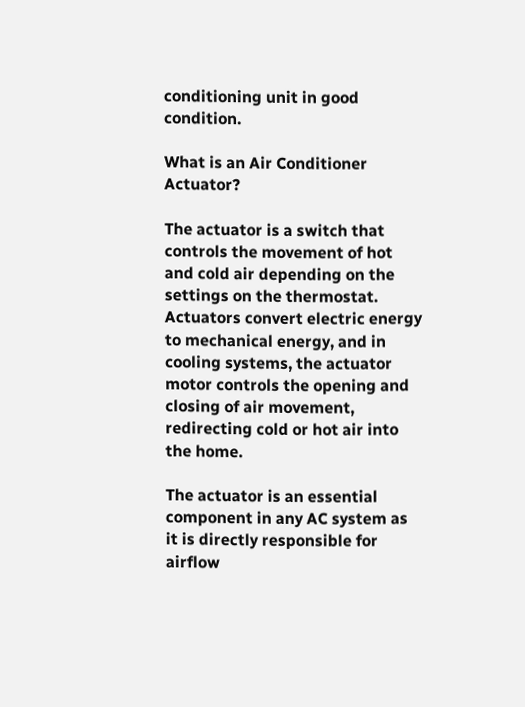conditioning unit in good condition.

What is an Air Conditioner Actuator?

The actuator is a switch that controls the movement of hot and cold air depending on the settings on the thermostat. Actuators convert electric energy to mechanical energy, and in cooling systems, the actuator motor controls the opening and closing of air movement, redirecting cold or hot air into the home.

The actuator is an essential component in any AC system as it is directly responsible for airflow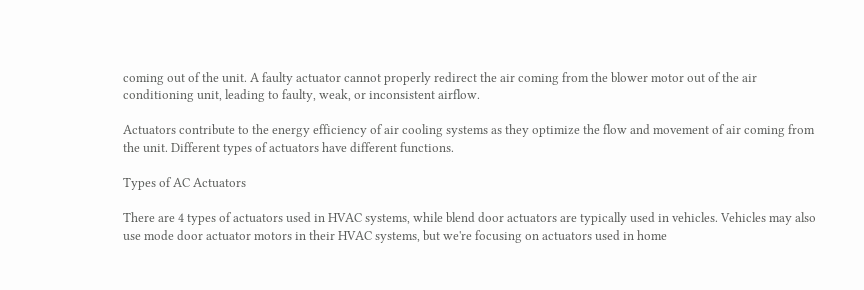coming out of the unit. A faulty actuator cannot properly redirect the air coming from the blower motor out of the air conditioning unit, leading to faulty, weak, or inconsistent airflow.

Actuators contribute to the energy efficiency of air cooling systems as they optimize the flow and movement of air coming from the unit. Different types of actuators have different functions.

Types of AC Actuators

There are 4 types of actuators used in HVAC systems, while blend door actuators are typically used in vehicles. Vehicles may also use mode door actuator motors in their HVAC systems, but we're focusing on actuators used in home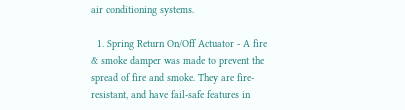air conditioning systems.

  1. Spring Return On/Off Actuator - A fire & smoke damper was made to prevent the spread of fire and smoke. They are fire-resistant, and have fail-safe features in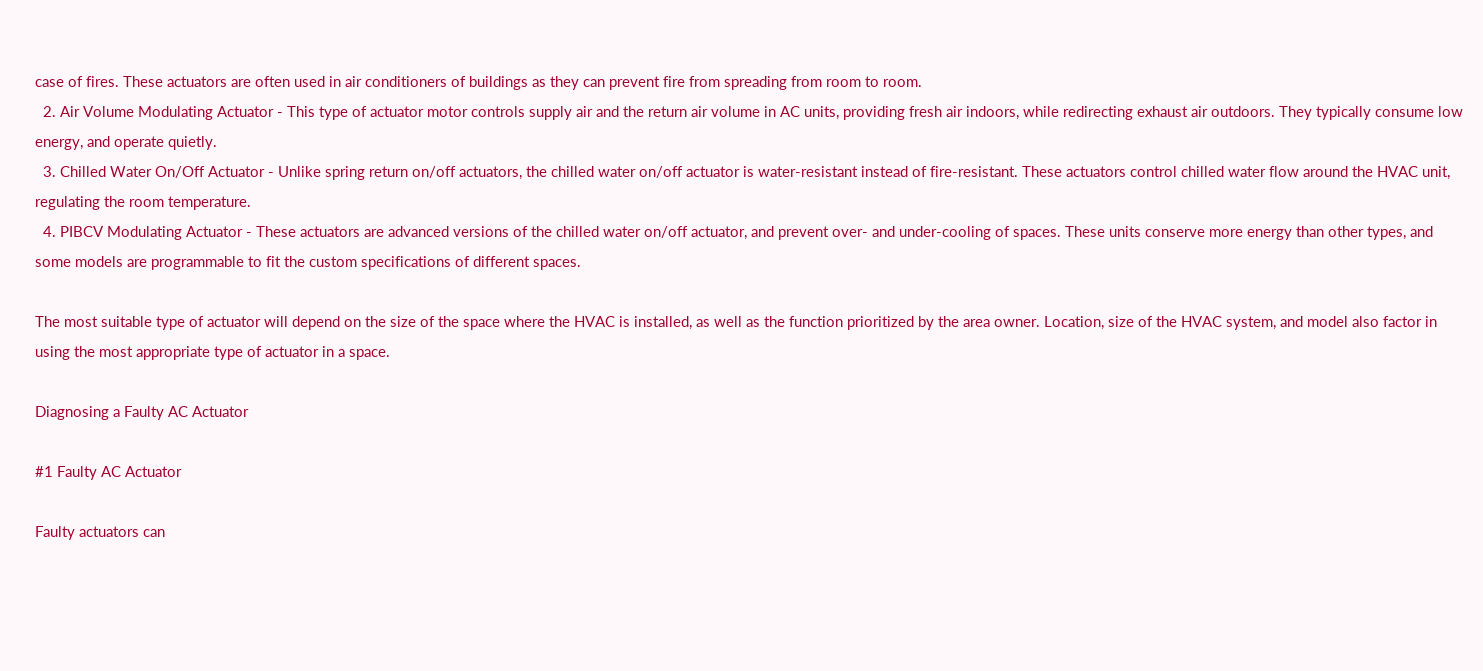case of fires. These actuators are often used in air conditioners of buildings as they can prevent fire from spreading from room to room.
  2. Air Volume Modulating Actuator - This type of actuator motor controls supply air and the return air volume in AC units, providing fresh air indoors, while redirecting exhaust air outdoors. They typically consume low energy, and operate quietly.
  3. Chilled Water On/Off Actuator - Unlike spring return on/off actuators, the chilled water on/off actuator is water-resistant instead of fire-resistant. These actuators control chilled water flow around the HVAC unit, regulating the room temperature.
  4. PIBCV Modulating Actuator - These actuators are advanced versions of the chilled water on/off actuator, and prevent over- and under-cooling of spaces. These units conserve more energy than other types, and some models are programmable to fit the custom specifications of different spaces.

The most suitable type of actuator will depend on the size of the space where the HVAC is installed, as well as the function prioritized by the area owner. Location, size of the HVAC system, and model also factor in using the most appropriate type of actuator in a space.

Diagnosing a Faulty AC Actuator

#1 Faulty AC Actuator

Faulty actuators can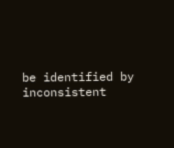be identified by inconsistent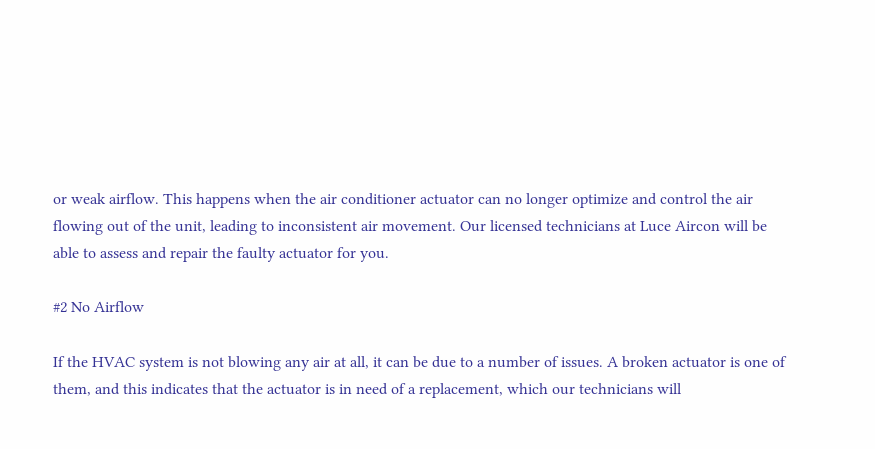or weak airflow. This happens when the air conditioner actuator can no longer optimize and control the air flowing out of the unit, leading to inconsistent air movement. Our licensed technicians at Luce Aircon will be able to assess and repair the faulty actuator for you.

#2 No Airflow

If the HVAC system is not blowing any air at all, it can be due to a number of issues. A broken actuator is one of them, and this indicates that the actuator is in need of a replacement, which our technicians will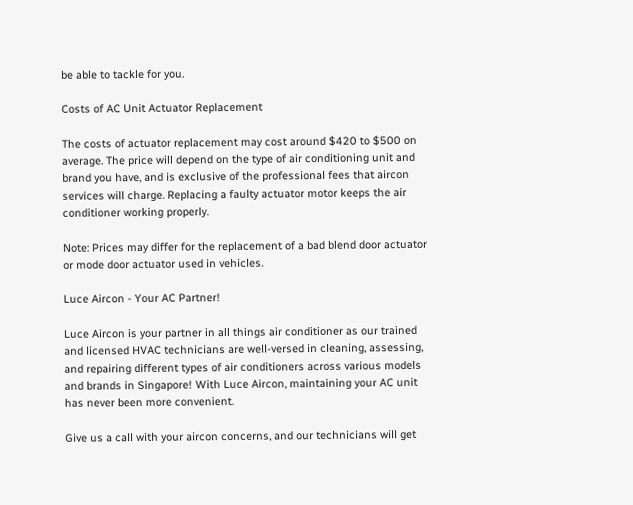be able to tackle for you.

Costs of AC Unit Actuator Replacement

The costs of actuator replacement may cost around $420 to $500 on average. The price will depend on the type of air conditioning unit and brand you have, and is exclusive of the professional fees that aircon services will charge. Replacing a faulty actuator motor keeps the air conditioner working properly.

Note: Prices may differ for the replacement of a bad blend door actuator or mode door actuator used in vehicles.

Luce Aircon - Your AC Partner!

Luce Aircon is your partner in all things air conditioner as our trained and licensed HVAC technicians are well-versed in cleaning, assessing, and repairing different types of air conditioners across various models and brands in Singapore! With Luce Aircon, maintaining your AC unit has never been more convenient.

Give us a call with your aircon concerns, and our technicians will get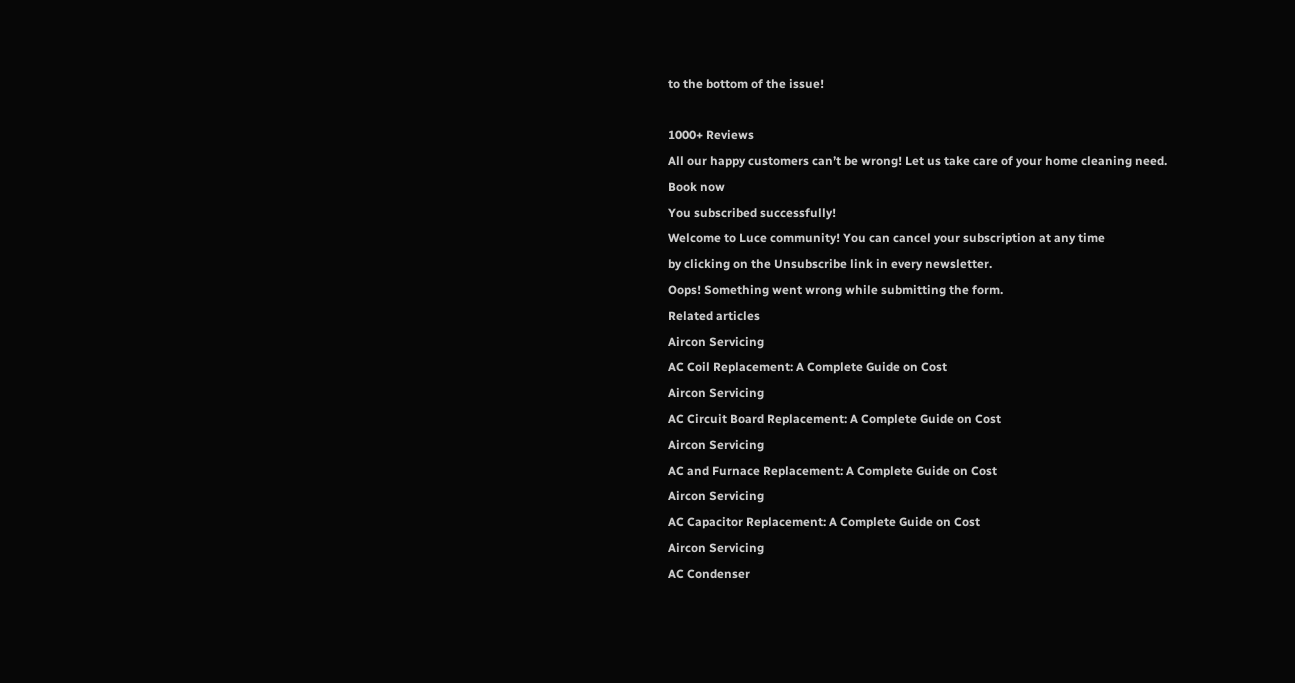to the bottom of the issue!

1000+ Reviews
All our happy customers can’t be wrong! Let us take care of your home cleaning need.
Book now
You subscribed successfully!
Welcome to Luce community! You can cancel your subscription at any time
by clicking on the Unsubscribe link in every newsletter.
Oops! Something went wrong while submitting the form.
Related articles
Aircon Servicing
AC Coil Replacement: A Complete Guide on Cost
Aircon Servicing
AC Circuit Board Replacement: A Complete Guide on Cost
Aircon Servicing
AC and Furnace Replacement: A Complete Guide on Cost
Aircon Servicing
AC Capacitor Replacement: A Complete Guide on Cost
Aircon Servicing
AC Condenser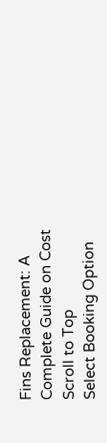Fins Replacement: A Complete Guide on Cost
Scroll to Top
Select Booking Option